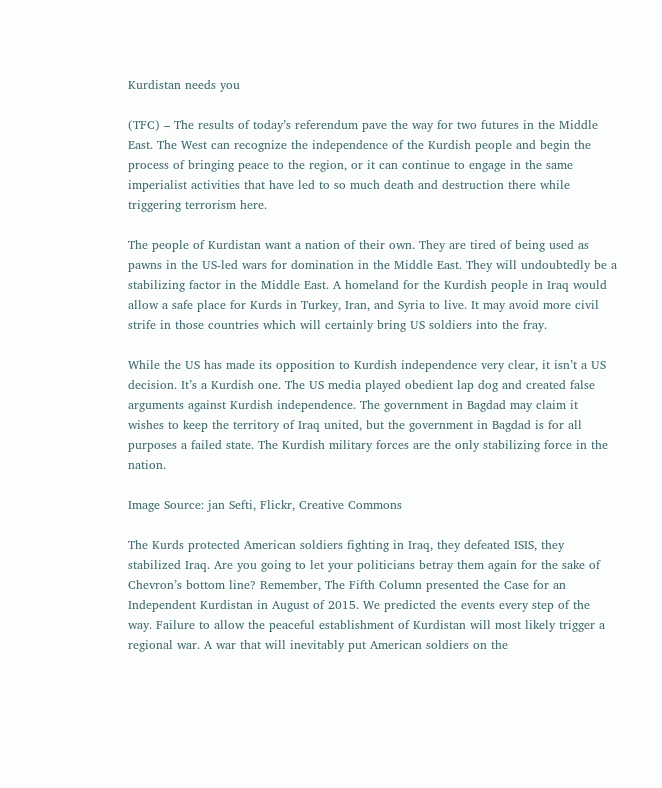Kurdistan needs you

(TFC) – The results of today’s referendum pave the way for two futures in the Middle East. The West can recognize the independence of the Kurdish people and begin the process of bringing peace to the region, or it can continue to engage in the same imperialist activities that have led to so much death and destruction there while triggering terrorism here.

The people of Kurdistan want a nation of their own. They are tired of being used as pawns in the US-led wars for domination in the Middle East. They will undoubtedly be a stabilizing factor in the Middle East. A homeland for the Kurdish people in Iraq would allow a safe place for Kurds in Turkey, Iran, and Syria to live. It may avoid more civil strife in those countries which will certainly bring US soldiers into the fray.

While the US has made its opposition to Kurdish independence very clear, it isn’t a US decision. It’s a Kurdish one. The US media played obedient lap dog and created false arguments against Kurdish independence. The government in Bagdad may claim it wishes to keep the territory of Iraq united, but the government in Bagdad is for all purposes a failed state. The Kurdish military forces are the only stabilizing force in the nation.

Image Source: jan Sefti, Flickr, Creative Commons

The Kurds protected American soldiers fighting in Iraq, they defeated ISIS, they stabilized Iraq. Are you going to let your politicians betray them again for the sake of Chevron’s bottom line? Remember, The Fifth Column presented the Case for an Independent Kurdistan in August of 2015. We predicted the events every step of the way. Failure to allow the peaceful establishment of Kurdistan will most likely trigger a regional war. A war that will inevitably put American soldiers on the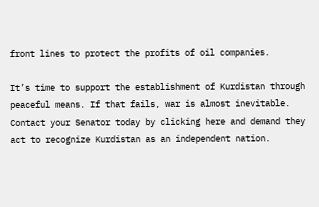front lines to protect the profits of oil companies.

It’s time to support the establishment of Kurdistan through peaceful means. If that fails, war is almost inevitable. Contact your Senator today by clicking here and demand they act to recognize Kurdistan as an independent nation.